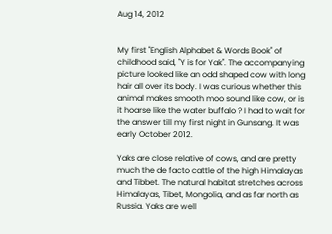Aug 14, 2012


My first "English Alphabet & Words Book" of childhood said, "Y is for Yak". The accompanying picture looked like an odd shaped cow with long hair all over its body. I was curious whether this animal makes smooth moo sound like cow, or is it hoarse like the water buffalo ? I had to wait for the answer till my first night in Gunsang. It was early October 2012.

Yaks are close relative of cows, and are pretty much the de facto cattle of the high Himalayas and Tibbet. The natural habitat stretches across Himalayas, Tibet, Mongolia, and as far north as Russia. Yaks are well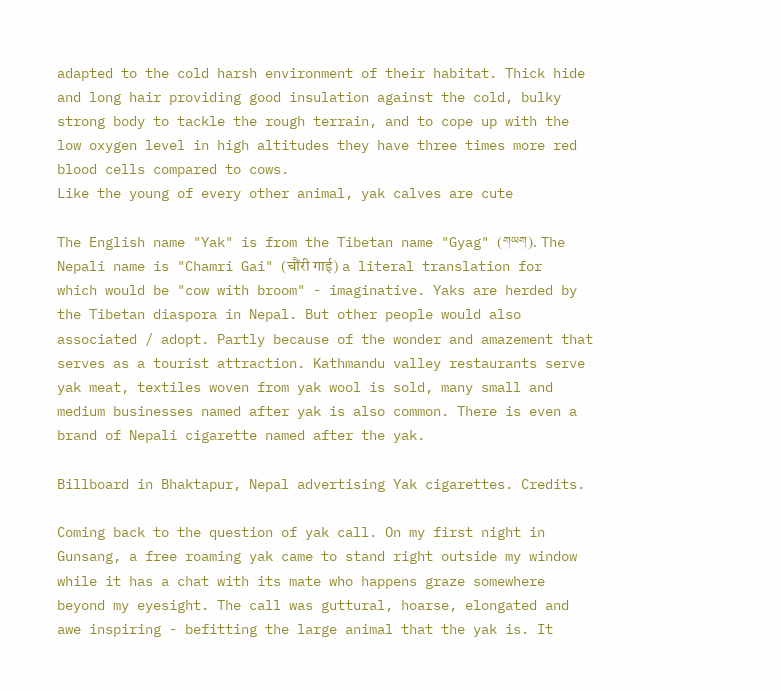adapted to the cold harsh environment of their habitat. Thick hide and long hair providing good insulation against the cold, bulky strong body to tackle the rough terrain, and to cope up with the low oxygen level in high altitudes they have three times more red blood cells compared to cows.
Like the young of every other animal, yak calves are cute

The English name "Yak" is from the Tibetan name "Gyag" (གཡག). The Nepali name is "Chamri Gai" (चौंरी गाई) a literal translation for which would be "cow with broom" - imaginative. Yaks are herded by the Tibetan diaspora in Nepal. But other people would also associated / adopt. Partly because of the wonder and amazement that serves as a tourist attraction. Kathmandu valley restaurants serve yak meat, textiles woven from yak wool is sold, many small and medium businesses named after yak is also common. There is even a brand of Nepali cigarette named after the yak.

Billboard in Bhaktapur, Nepal advertising Yak cigarettes. Credits.

Coming back to the question of yak call. On my first night in Gunsang, a free roaming yak came to stand right outside my window while it has a chat with its mate who happens graze somewhere beyond my eyesight. The call was guttural, hoarse, elongated and awe inspiring - befitting the large animal that the yak is. It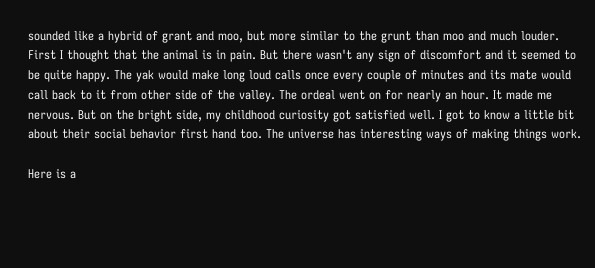sounded like a hybrid of grant and moo, but more similar to the grunt than moo and much louder. First I thought that the animal is in pain. But there wasn't any sign of discomfort and it seemed to be quite happy. The yak would make long loud calls once every couple of minutes and its mate would call back to it from other side of the valley. The ordeal went on for nearly an hour. It made me nervous. But on the bright side, my childhood curiosity got satisfied well. I got to know a little bit about their social behavior first hand too. The universe has interesting ways of making things work.

Here is a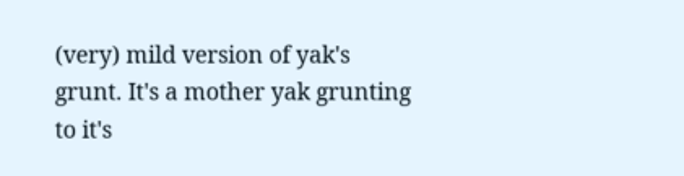(very) mild version of yak's grunt. It's a mother yak grunting to it's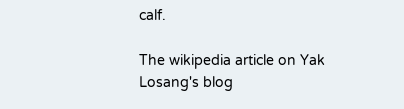calf.

The wikipedia article on Yak
Losang's blog